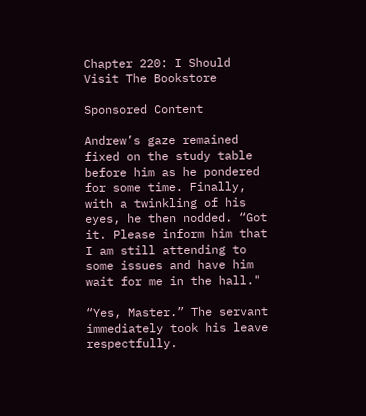Chapter 220: I Should Visit The Bookstore

Sponsored Content

Andrew’s gaze remained fixed on the study table before him as he pondered for some time. Finally, with a twinkling of his eyes, he then nodded. “Got it. Please inform him that I am still attending to some issues and have him wait for me in the hall."

“Yes, Master.” The servant immediately took his leave respectfully.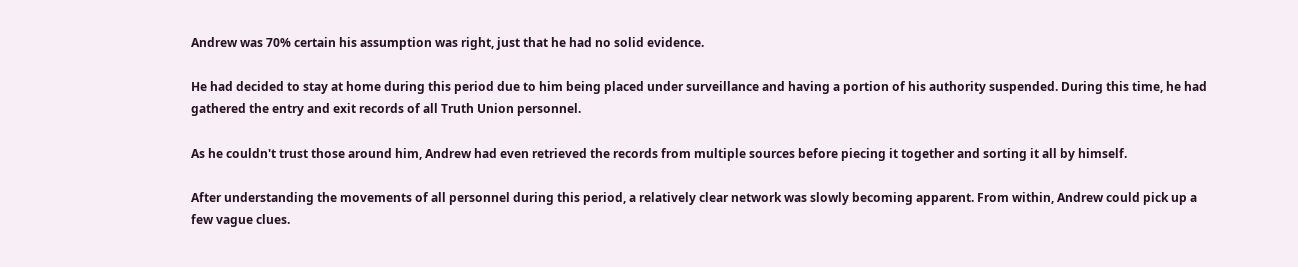Andrew was 70% certain his assumption was right, just that he had no solid evidence.

He had decided to stay at home during this period due to him being placed under surveillance and having a portion of his authority suspended. During this time, he had gathered the entry and exit records of all Truth Union personnel.

As he couldn't trust those around him, Andrew had even retrieved the records from multiple sources before piecing it together and sorting it all by himself.

After understanding the movements of all personnel during this period, a relatively clear network was slowly becoming apparent. From within, Andrew could pick up a few vague clues.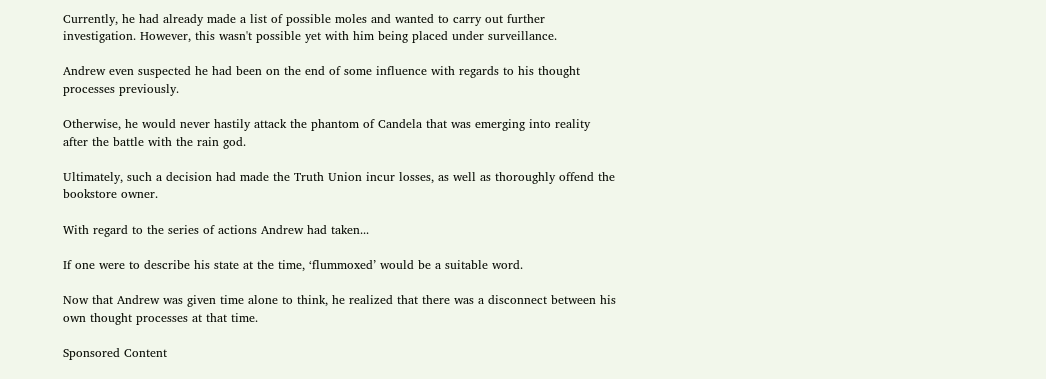Currently, he had already made a list of possible moles and wanted to carry out further investigation. However, this wasn't possible yet with him being placed under surveillance.

Andrew even suspected he had been on the end of some influence with regards to his thought processes previously.

Otherwise, he would never hastily attack the phantom of Candela that was emerging into reality after the battle with the rain god.

Ultimately, such a decision had made the Truth Union incur losses, as well as thoroughly offend the bookstore owner.

With regard to the series of actions Andrew had taken...

If one were to describe his state at the time, ‘flummoxed’ would be a suitable word.

Now that Andrew was given time alone to think, he realized that there was a disconnect between his own thought processes at that time.

Sponsored Content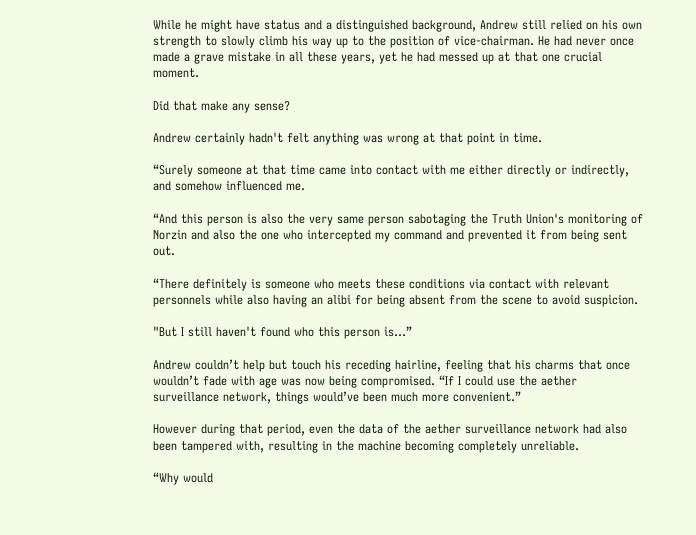While he might have status and a distinguished background, Andrew still relied on his own strength to slowly climb his way up to the position of vice-chairman. He had never once made a grave mistake in all these years, yet he had messed up at that one crucial moment.

Did that make any sense?

Andrew certainly hadn't felt anything was wrong at that point in time.

“Surely someone at that time came into contact with me either directly or indirectly, and somehow influenced me.

“And this person is also the very same person sabotaging the Truth Union's monitoring of Norzin and also the one who intercepted my command and prevented it from being sent out.

“There definitely is someone who meets these conditions via contact with relevant personnels while also having an alibi for being absent from the scene to avoid suspicion.

"But I still haven't found who this person is…”

Andrew couldn’t help but touch his receding hairline, feeling that his charms that once wouldn’t fade with age was now being compromised. “If I could use the aether surveillance network, things would’ve been much more convenient.”

However during that period, even the data of the aether surveillance network had also been tampered with, resulting in the machine becoming completely unreliable.

“Why would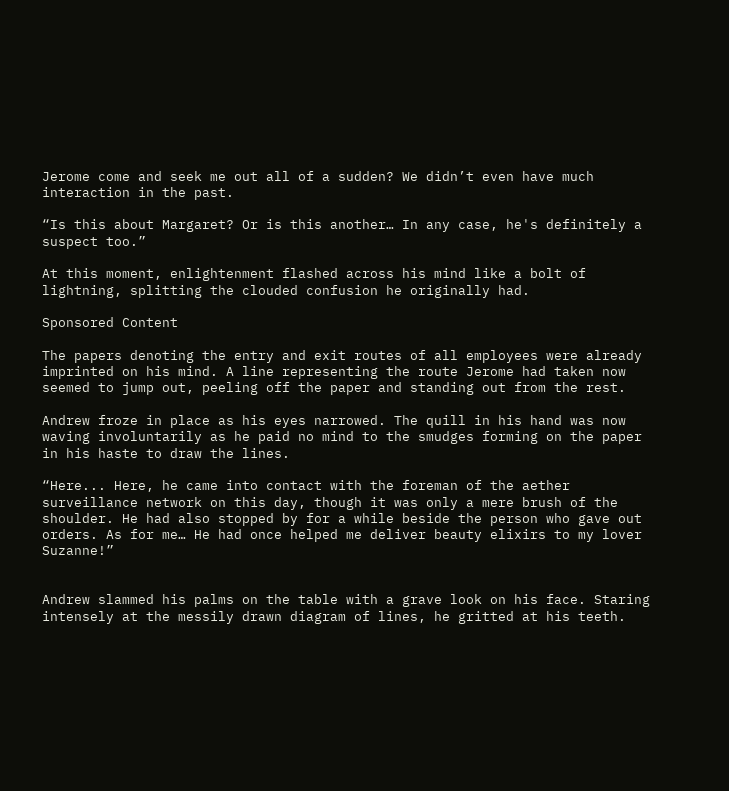Jerome come and seek me out all of a sudden? We didn’t even have much interaction in the past.

“Is this about Margaret? Or is this another… In any case, he's definitely a suspect too.”

At this moment, enlightenment flashed across his mind like a bolt of lightning, splitting the clouded confusion he originally had.

Sponsored Content

The papers denoting the entry and exit routes of all employees were already imprinted on his mind. A line representing the route Jerome had taken now seemed to jump out, peeling off the paper and standing out from the rest.

Andrew froze in place as his eyes narrowed. The quill in his hand was now waving involuntarily as he paid no mind to the smudges forming on the paper in his haste to draw the lines.

“Here... Here, he came into contact with the foreman of the aether surveillance network on this day, though it was only a mere brush of the shoulder. He had also stopped by for a while beside the person who gave out orders. As for me… He had once helped me deliver beauty elixirs to my lover Suzanne!”


Andrew slammed his palms on the table with a grave look on his face. Staring intensely at the messily drawn diagram of lines, he gritted at his teeth.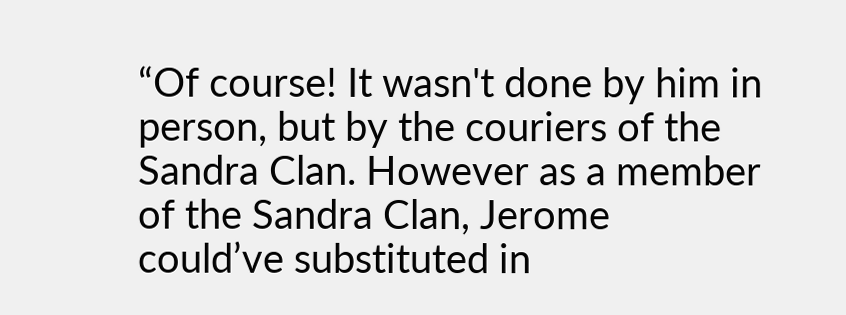“Of course! It wasn't done by him in person, but by the couriers of the Sandra Clan. However as a member of the Sandra Clan, Jerome could’ve substituted in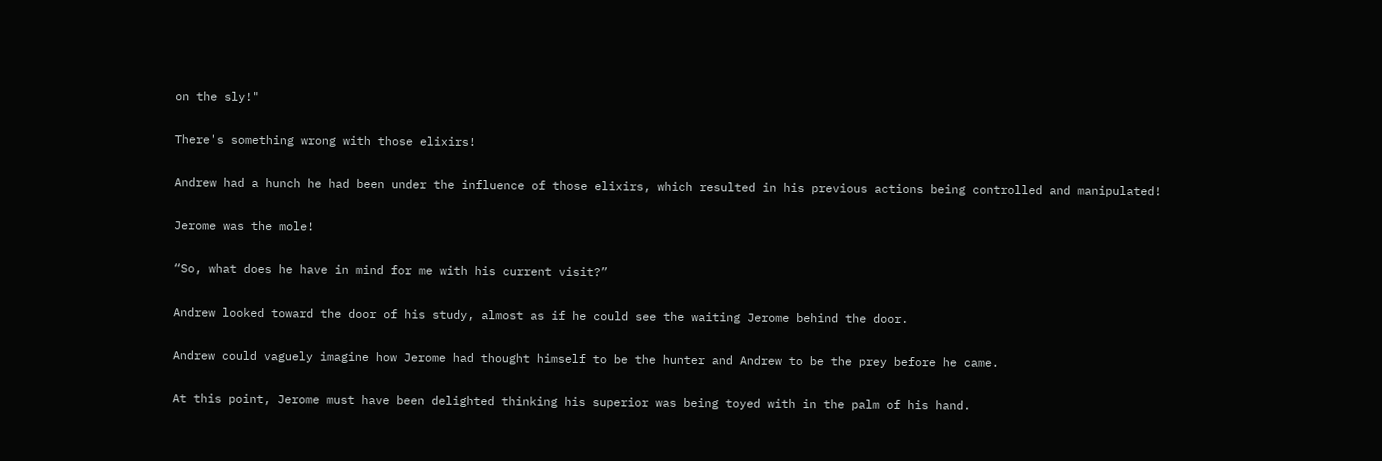on the sly!"

There's something wrong with those elixirs!

Andrew had a hunch he had been under the influence of those elixirs, which resulted in his previous actions being controlled and manipulated!

Jerome was the mole!

“So, what does he have in mind for me with his current visit?”

Andrew looked toward the door of his study, almost as if he could see the waiting Jerome behind the door.

Andrew could vaguely imagine how Jerome had thought himself to be the hunter and Andrew to be the prey before he came.

At this point, Jerome must have been delighted thinking his superior was being toyed with in the palm of his hand.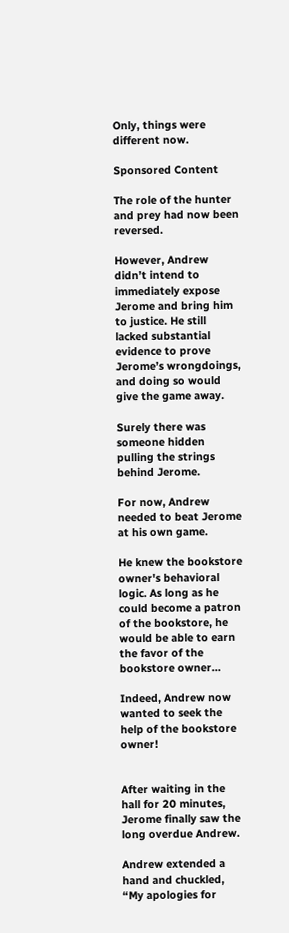Only, things were different now.

Sponsored Content

The role of the hunter and prey had now been reversed.

However, Andrew didn’t intend to immediately expose Jerome and bring him to justice. He still lacked substantial evidence to prove Jerome’s wrongdoings, and doing so would give the game away.

Surely there was someone hidden pulling the strings behind Jerome.

For now, Andrew needed to beat Jerome at his own game.

He knew the bookstore owner's behavioral logic. As long as he could become a patron of the bookstore, he would be able to earn the favor of the bookstore owner…

Indeed, Andrew now wanted to seek the help of the bookstore owner!


After waiting in the hall for 20 minutes, Jerome finally saw the long overdue Andrew.

Andrew extended a hand and chuckled, “My apologies for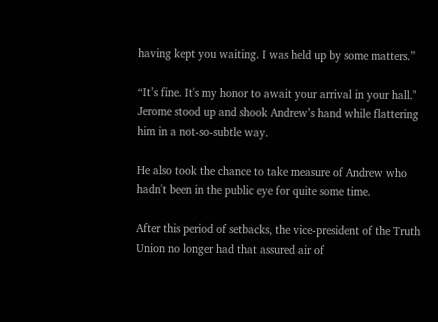having kept you waiting. I was held up by some matters.”

“It’s fine. It's my honor to await your arrival in your hall." Jerome stood up and shook Andrew’s hand while flattering him in a not-so-subtle way.

He also took the chance to take measure of Andrew who hadn't been in the public eye for quite some time.

After this period of setbacks, the vice-president of the Truth Union no longer had that assured air of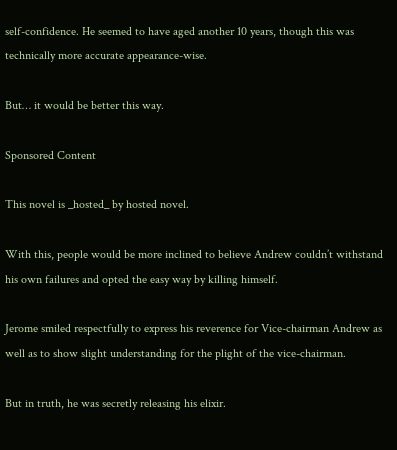self-confidence. He seemed to have aged another 10 years, though this was technically more accurate appearance-wise.

But… it would be better this way.

Sponsored Content

This novel is _hosted_ by hosted novel.

With this, people would be more inclined to believe Andrew couldn’t withstand his own failures and opted the easy way by killing himself.

Jerome smiled respectfully to express his reverence for Vice-chairman Andrew as well as to show slight understanding for the plight of the vice-chairman.

But in truth, he was secretly releasing his elixir.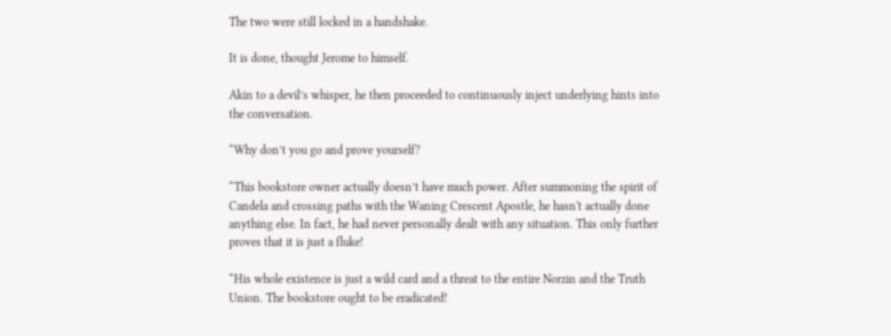The two were still locked in a handshake.

It is done, thought Jerome to himself.

Akin to a devil’s whisper, he then proceeded to continuously inject underlying hints into the conversation.

“Why don’t you go and prove yourself?

“This bookstore owner actually doesn’t have much power. After summoning the spirit of Candela and crossing paths with the Waning Crescent Apostle, he hasn't actually done anything else. In fact, he had never personally dealt with any situation. This only further proves that it is just a fluke!

“His whole existence is just a wild card and a threat to the entire Norzin and the Truth Union. The bookstore ought to be eradicated!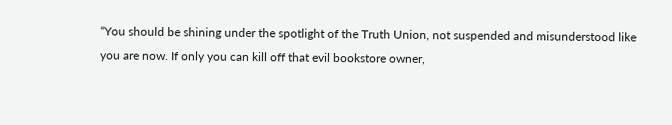“You should be shining under the spotlight of the Truth Union, not suspended and misunderstood like you are now. If only you can kill off that evil bookstore owner,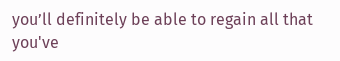you’ll definitely be able to regain all that you've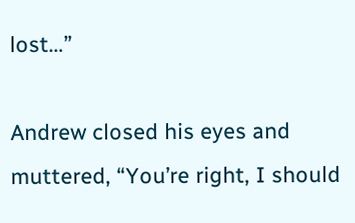lost…”

Andrew closed his eyes and muttered, “You’re right, I should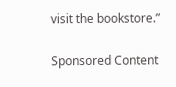visit the bookstore.”

Sponsored Content